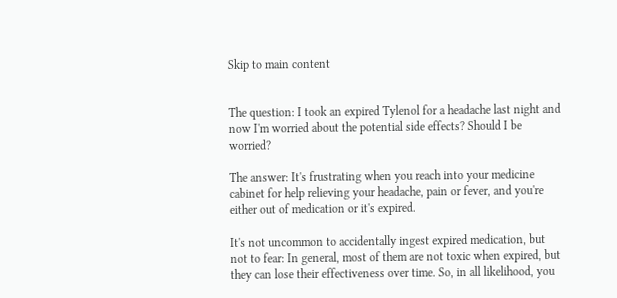Skip to main content


The question: I took an expired Tylenol for a headache last night and now I'm worried about the potential side effects? Should I be worried?

The answer: It's frustrating when you reach into your medicine cabinet for help relieving your headache, pain or fever, and you're either out of medication or it's expired.

It's not uncommon to accidentally ingest expired medication, but not to fear: In general, most of them are not toxic when expired, but they can lose their effectiveness over time. So, in all likelihood, you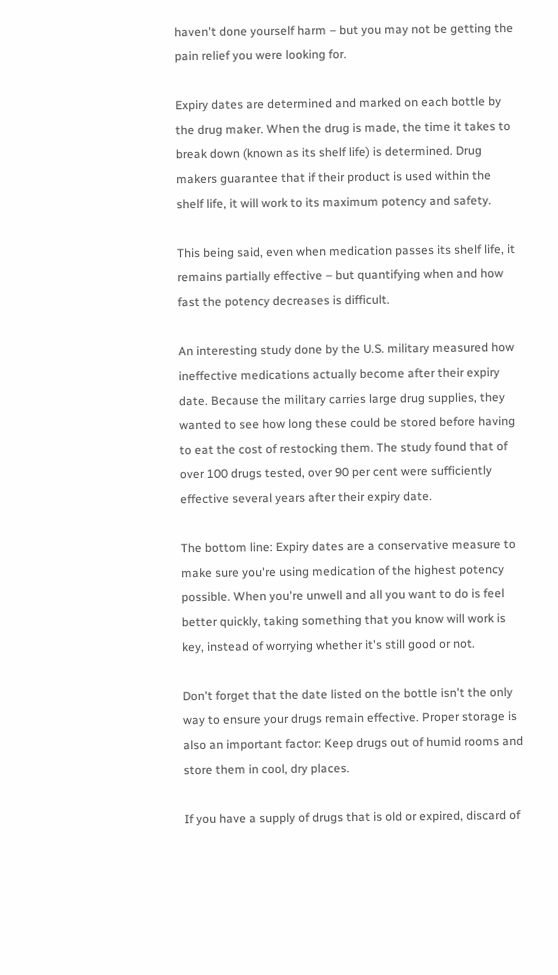haven't done yourself harm – but you may not be getting the pain relief you were looking for.

Expiry dates are determined and marked on each bottle by the drug maker. When the drug is made, the time it takes to break down (known as its shelf life) is determined. Drug makers guarantee that if their product is used within the shelf life, it will work to its maximum potency and safety.

This being said, even when medication passes its shelf life, it remains partially effective – but quantifying when and how fast the potency decreases is difficult.

An interesting study done by the U.S. military measured how ineffective medications actually become after their expiry date. Because the military carries large drug supplies, they wanted to see how long these could be stored before having to eat the cost of restocking them. The study found that of over 100 drugs tested, over 90 per cent were sufficiently effective several years after their expiry date.

The bottom line: Expiry dates are a conservative measure to make sure you're using medication of the highest potency possible. When you're unwell and all you want to do is feel better quickly, taking something that you know will work is key, instead of worrying whether it's still good or not.

Don't forget that the date listed on the bottle isn't the only way to ensure your drugs remain effective. Proper storage is also an important factor: Keep drugs out of humid rooms and store them in cool, dry places.

If you have a supply of drugs that is old or expired, discard of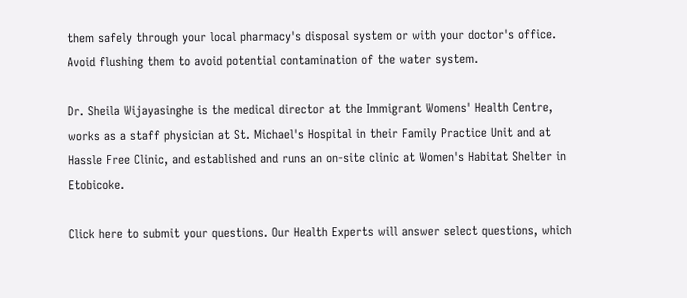them safely through your local pharmacy's disposal system or with your doctor's office. Avoid flushing them to avoid potential contamination of the water system.

Dr. Sheila Wijayasinghe is the medical director at the Immigrant Womens' Health Centre, works as a staff physician at St. Michael's Hospital in their Family Practice Unit and at Hassle Free Clinic, and established and runs an on-site clinic at Women's Habitat Shelter in Etobicoke.

Click here to submit your questions. Our Health Experts will answer select questions, which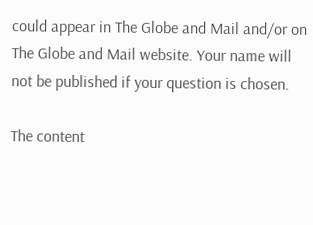could appear in The Globe and Mail and/or on The Globe and Mail website. Your name will not be published if your question is chosen.

The content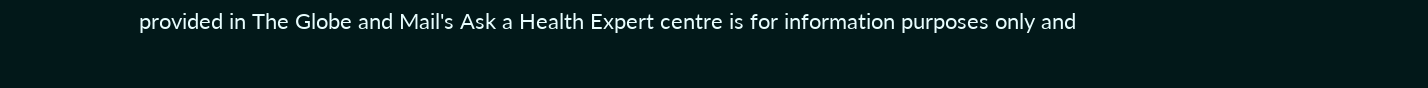provided in The Globe and Mail's Ask a Health Expert centre is for information purposes only and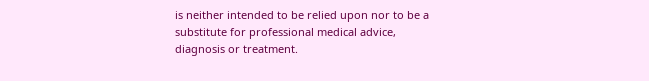is neither intended to be relied upon nor to be a substitute for professional medical advice, diagnosis or treatment.